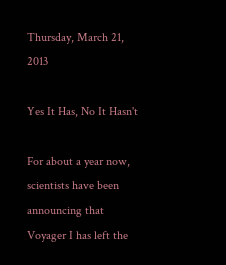Thursday, March 21, 2013

Yes It Has, No It Hasn't

For about a year now, scientists have been announcing that Voyager I has left the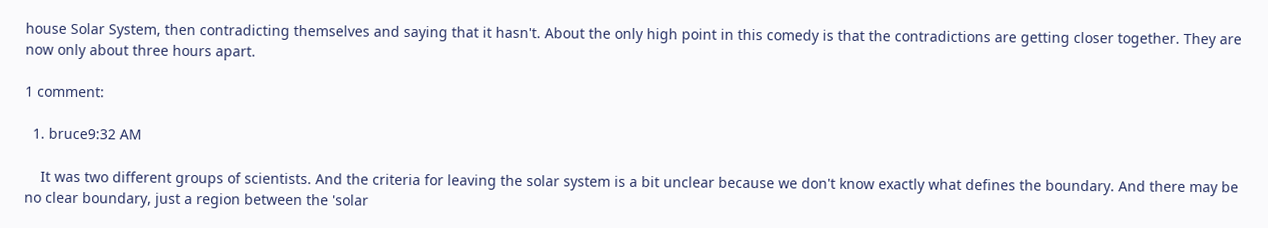house Solar System, then contradicting themselves and saying that it hasn't. About the only high point in this comedy is that the contradictions are getting closer together. They are now only about three hours apart.

1 comment:

  1. bruce9:32 AM

    It was two different groups of scientists. And the criteria for leaving the solar system is a bit unclear because we don't know exactly what defines the boundary. And there may be no clear boundary, just a region between the 'solar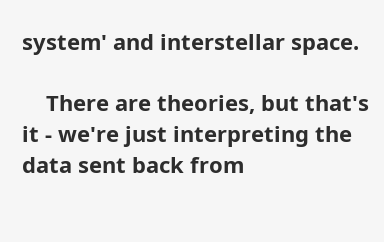system' and interstellar space.

    There are theories, but that's it - we're just interpreting the data sent back from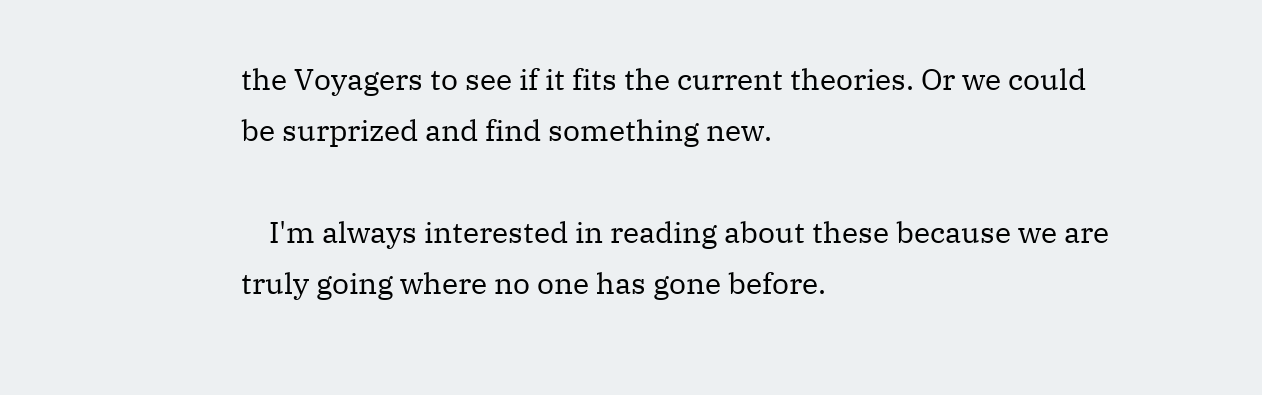the Voyagers to see if it fits the current theories. Or we could be surprized and find something new.

    I'm always interested in reading about these because we are truly going where no one has gone before.